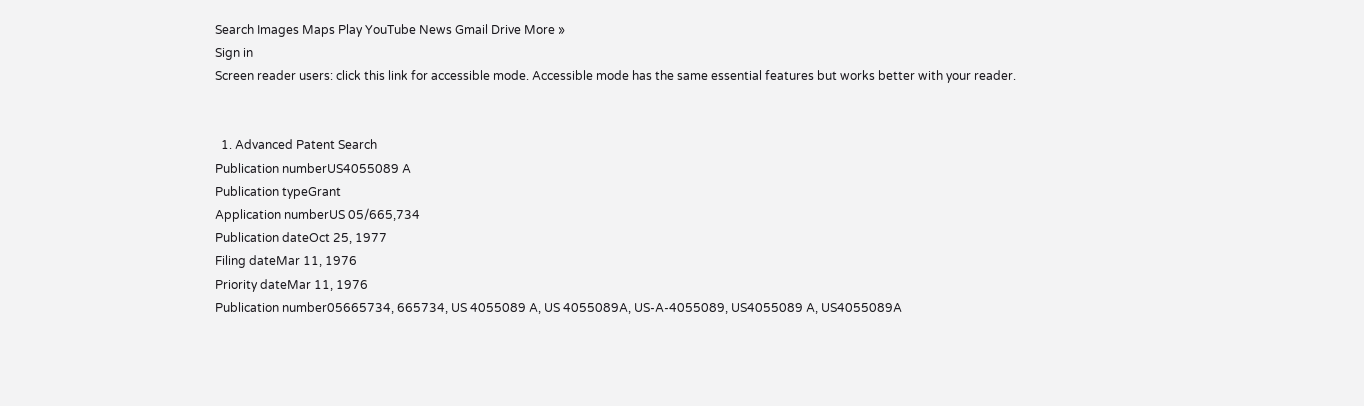Search Images Maps Play YouTube News Gmail Drive More »
Sign in
Screen reader users: click this link for accessible mode. Accessible mode has the same essential features but works better with your reader.


  1. Advanced Patent Search
Publication numberUS4055089 A
Publication typeGrant
Application numberUS 05/665,734
Publication dateOct 25, 1977
Filing dateMar 11, 1976
Priority dateMar 11, 1976
Publication number05665734, 665734, US 4055089 A, US 4055089A, US-A-4055089, US4055089 A, US4055089A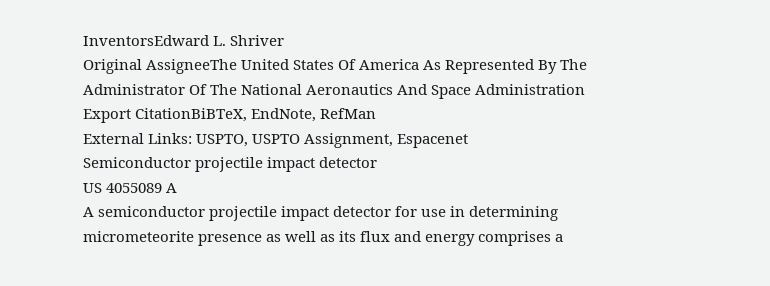InventorsEdward L. Shriver
Original AssigneeThe United States Of America As Represented By The Administrator Of The National Aeronautics And Space Administration
Export CitationBiBTeX, EndNote, RefMan
External Links: USPTO, USPTO Assignment, Espacenet
Semiconductor projectile impact detector
US 4055089 A
A semiconductor projectile impact detector for use in determining micrometeorite presence as well as its flux and energy comprises a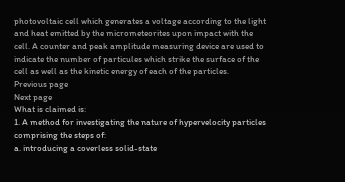photovoltaic cell which generates a voltage according to the light and heat emitted by the micrometeorites upon impact with the cell. A counter and peak amplitude measuring device are used to indicate the number of particules which strike the surface of the cell as well as the kinetic energy of each of the particles.
Previous page
Next page
What is claimed is:
1. A method for investigating the nature of hypervelocity particles comprising the steps of:
a. introducing a coverless solid-state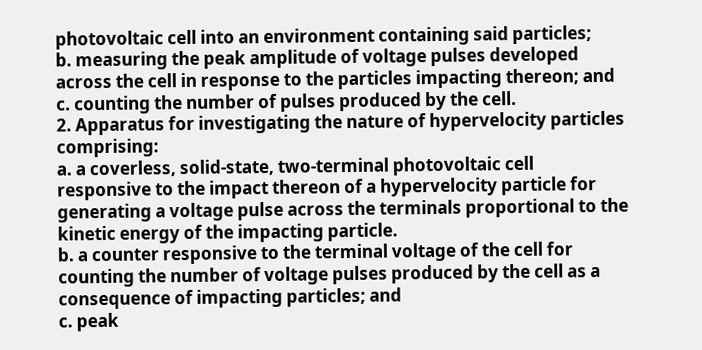photovoltaic cell into an environment containing said particles;
b. measuring the peak amplitude of voltage pulses developed across the cell in response to the particles impacting thereon; and
c. counting the number of pulses produced by the cell.
2. Apparatus for investigating the nature of hypervelocity particles comprising:
a. a coverless, solid-state, two-terminal photovoltaic cell responsive to the impact thereon of a hypervelocity particle for generating a voltage pulse across the terminals proportional to the kinetic energy of the impacting particle.
b. a counter responsive to the terminal voltage of the cell for counting the number of voltage pulses produced by the cell as a consequence of impacting particles; and
c. peak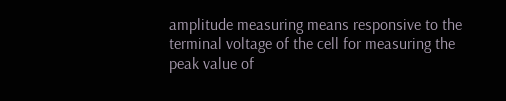amplitude measuring means responsive to the terminal voltage of the cell for measuring the peak value of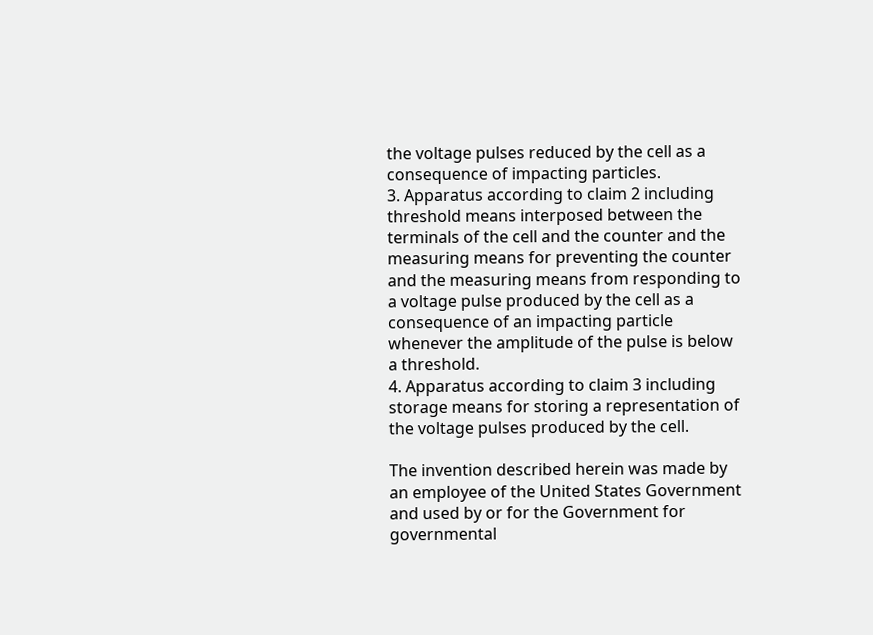the voltage pulses reduced by the cell as a consequence of impacting particles.
3. Apparatus according to claim 2 including threshold means interposed between the terminals of the cell and the counter and the measuring means for preventing the counter and the measuring means from responding to a voltage pulse produced by the cell as a consequence of an impacting particle whenever the amplitude of the pulse is below a threshold.
4. Apparatus according to claim 3 including storage means for storing a representation of the voltage pulses produced by the cell.

The invention described herein was made by an employee of the United States Government and used by or for the Government for governmental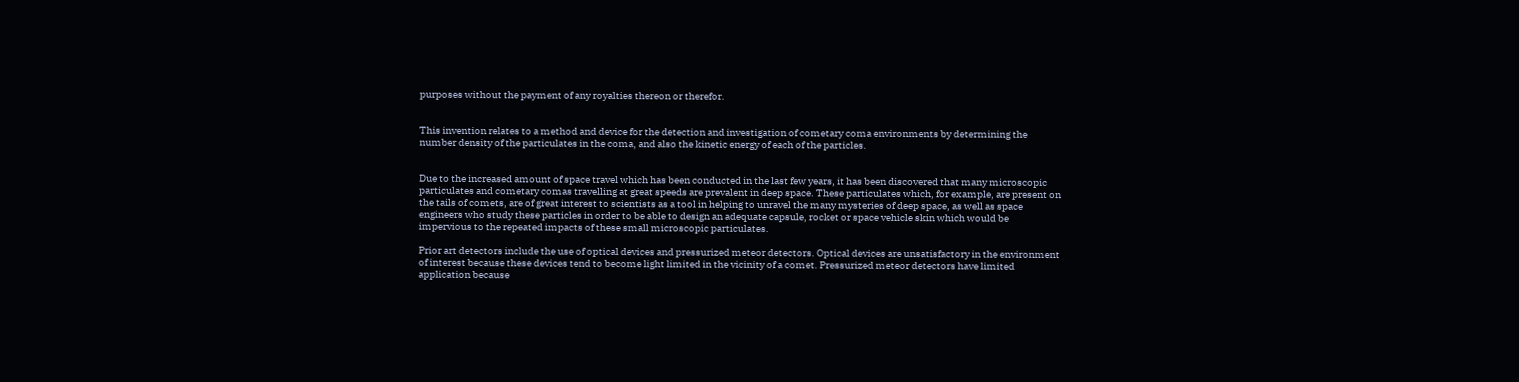purposes without the payment of any royalties thereon or therefor.


This invention relates to a method and device for the detection and investigation of cometary coma environments by determining the number density of the particulates in the coma, and also the kinetic energy of each of the particles.


Due to the increased amount of space travel which has been conducted in the last few years, it has been discovered that many microscopic particulates and cometary comas travelling at great speeds are prevalent in deep space. These particulates which, for example, are present on the tails of comets, are of great interest to scientists as a tool in helping to unravel the many mysteries of deep space, as well as space engineers who study these particles in order to be able to design an adequate capsule, rocket or space vehicle skin which would be impervious to the repeated impacts of these small microscopic particulates.

Prior art detectors include the use of optical devices and pressurized meteor detectors. Optical devices are unsatisfactory in the environment of interest because these devices tend to become light limited in the vicinity of a comet. Pressurized meteor detectors have limited application because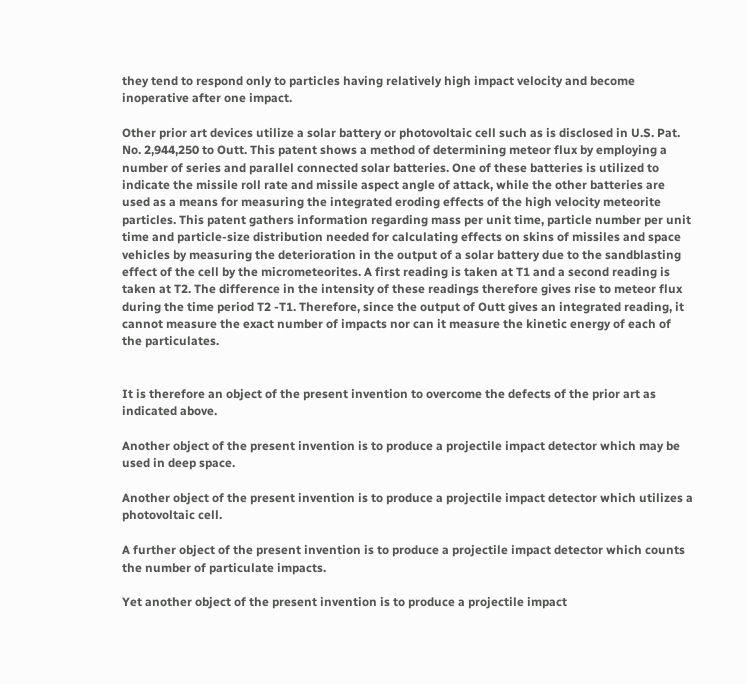they tend to respond only to particles having relatively high impact velocity and become inoperative after one impact.

Other prior art devices utilize a solar battery or photovoltaic cell such as is disclosed in U.S. Pat. No. 2,944,250 to Outt. This patent shows a method of determining meteor flux by employing a number of series and parallel connected solar batteries. One of these batteries is utilized to indicate the missile roll rate and missile aspect angle of attack, while the other batteries are used as a means for measuring the integrated eroding effects of the high velocity meteorite particles. This patent gathers information regarding mass per unit time, particle number per unit time and particle-size distribution needed for calculating effects on skins of missiles and space vehicles by measuring the deterioration in the output of a solar battery due to the sandblasting effect of the cell by the micrometeorites. A first reading is taken at T1 and a second reading is taken at T2. The difference in the intensity of these readings therefore gives rise to meteor flux during the time period T2 -T1. Therefore, since the output of Outt gives an integrated reading, it cannot measure the exact number of impacts nor can it measure the kinetic energy of each of the particulates.


It is therefore an object of the present invention to overcome the defects of the prior art as indicated above.

Another object of the present invention is to produce a projectile impact detector which may be used in deep space.

Another object of the present invention is to produce a projectile impact detector which utilizes a photovoltaic cell.

A further object of the present invention is to produce a projectile impact detector which counts the number of particulate impacts.

Yet another object of the present invention is to produce a projectile impact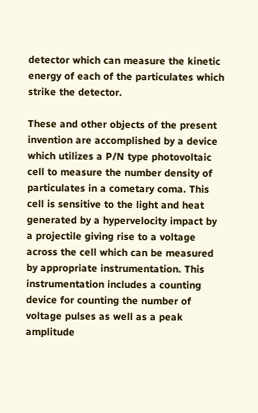detector which can measure the kinetic energy of each of the particulates which strike the detector.

These and other objects of the present invention are accomplished by a device which utilizes a P/N type photovoltaic cell to measure the number density of particulates in a cometary coma. This cell is sensitive to the light and heat generated by a hypervelocity impact by a projectile giving rise to a voltage across the cell which can be measured by appropriate instrumentation. This instrumentation includes a counting device for counting the number of voltage pulses as well as a peak amplitude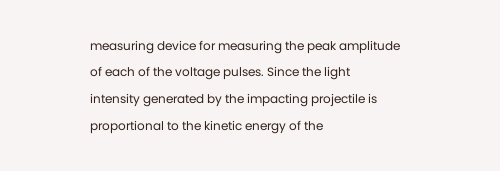measuring device for measuring the peak amplitude of each of the voltage pulses. Since the light intensity generated by the impacting projectile is proportional to the kinetic energy of the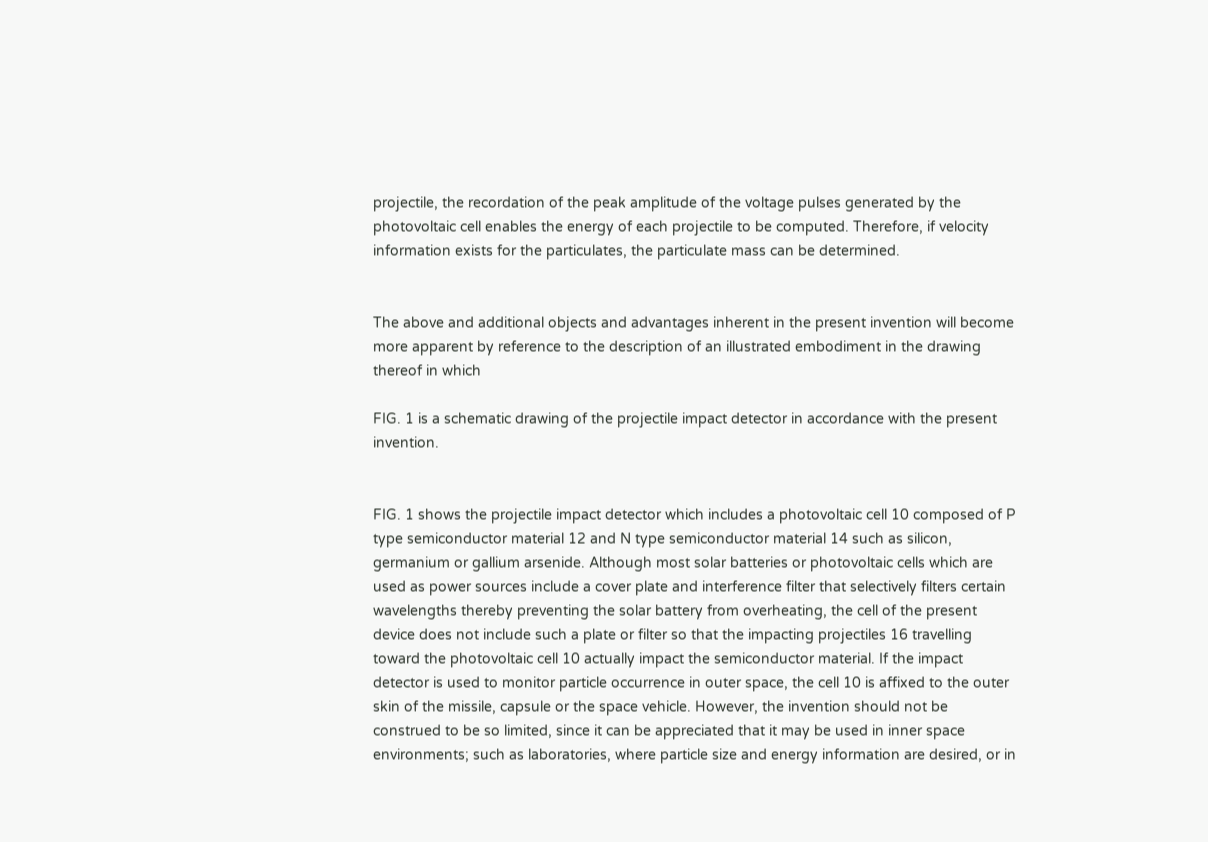projectile, the recordation of the peak amplitude of the voltage pulses generated by the photovoltaic cell enables the energy of each projectile to be computed. Therefore, if velocity information exists for the particulates, the particulate mass can be determined.


The above and additional objects and advantages inherent in the present invention will become more apparent by reference to the description of an illustrated embodiment in the drawing thereof in which

FIG. 1 is a schematic drawing of the projectile impact detector in accordance with the present invention.


FIG. 1 shows the projectile impact detector which includes a photovoltaic cell 10 composed of P type semiconductor material 12 and N type semiconductor material 14 such as silicon, germanium or gallium arsenide. Although most solar batteries or photovoltaic cells which are used as power sources include a cover plate and interference filter that selectively filters certain wavelengths thereby preventing the solar battery from overheating, the cell of the present device does not include such a plate or filter so that the impacting projectiles 16 travelling toward the photovoltaic cell 10 actually impact the semiconductor material. If the impact detector is used to monitor particle occurrence in outer space, the cell 10 is affixed to the outer skin of the missile, capsule or the space vehicle. However, the invention should not be construed to be so limited, since it can be appreciated that it may be used in inner space environments; such as laboratories, where particle size and energy information are desired, or in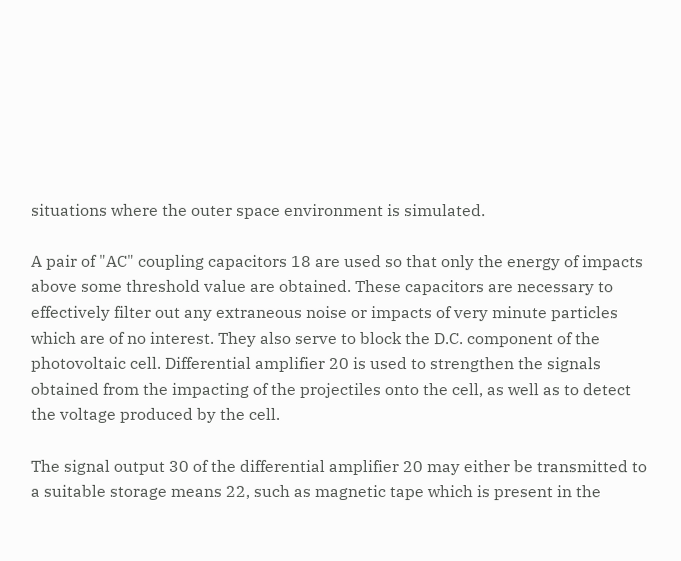situations where the outer space environment is simulated.

A pair of "AC" coupling capacitors 18 are used so that only the energy of impacts above some threshold value are obtained. These capacitors are necessary to effectively filter out any extraneous noise or impacts of very minute particles which are of no interest. They also serve to block the D.C. component of the photovoltaic cell. Differential amplifier 20 is used to strengthen the signals obtained from the impacting of the projectiles onto the cell, as well as to detect the voltage produced by the cell.

The signal output 30 of the differential amplifier 20 may either be transmitted to a suitable storage means 22, such as magnetic tape which is present in the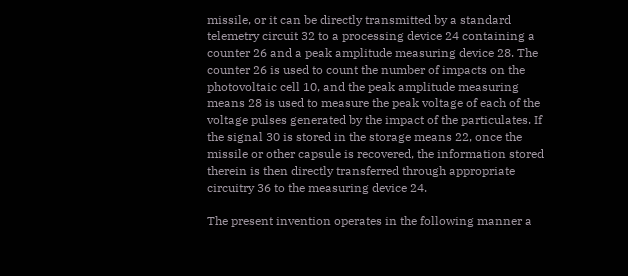missile, or it can be directly transmitted by a standard telemetry circuit 32 to a processing device 24 containing a counter 26 and a peak amplitude measuring device 28. The counter 26 is used to count the number of impacts on the photovoltaic cell 10, and the peak amplitude measuring means 28 is used to measure the peak voltage of each of the voltage pulses generated by the impact of the particulates. If the signal 30 is stored in the storage means 22, once the missile or other capsule is recovered, the information stored therein is then directly transferred through appropriate circuitry 36 to the measuring device 24.

The present invention operates in the following manner a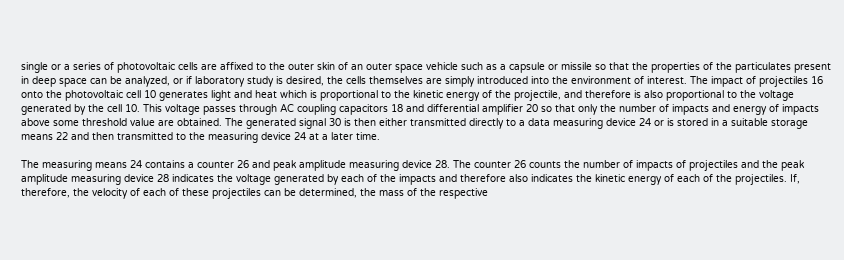single or a series of photovoltaic cells are affixed to the outer skin of an outer space vehicle such as a capsule or missile so that the properties of the particulates present in deep space can be analyzed, or if laboratory study is desired, the cells themselves are simply introduced into the environment of interest. The impact of projectiles 16 onto the photovoltaic cell 10 generates light and heat which is proportional to the kinetic energy of the projectile, and therefore is also proportional to the voltage generated by the cell 10. This voltage passes through AC coupling capacitors 18 and differential amplifier 20 so that only the number of impacts and energy of impacts above some threshold value are obtained. The generated signal 30 is then either transmitted directly to a data measuring device 24 or is stored in a suitable storage means 22 and then transmitted to the measuring device 24 at a later time.

The measuring means 24 contains a counter 26 and peak amplitude measuring device 28. The counter 26 counts the number of impacts of projectiles and the peak amplitude measuring device 28 indicates the voltage generated by each of the impacts and therefore also indicates the kinetic energy of each of the projectiles. If, therefore, the velocity of each of these projectiles can be determined, the mass of the respective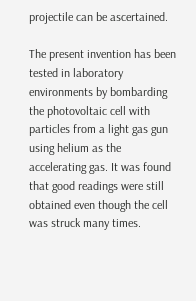projectile can be ascertained.

The present invention has been tested in laboratory environments by bombarding the photovoltaic cell with particles from a light gas gun using helium as the accelerating gas. It was found that good readings were still obtained even though the cell was struck many times.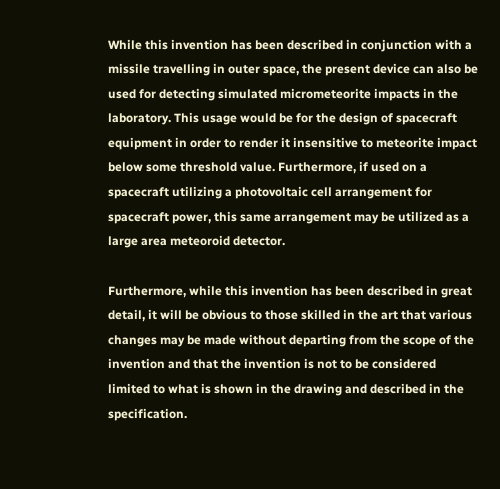While this invention has been described in conjunction with a missile travelling in outer space, the present device can also be used for detecting simulated micrometeorite impacts in the laboratory. This usage would be for the design of spacecraft equipment in order to render it insensitive to meteorite impact below some threshold value. Furthermore, if used on a spacecraft utilizing a photovoltaic cell arrangement for spacecraft power, this same arrangement may be utilized as a large area meteoroid detector.

Furthermore, while this invention has been described in great detail, it will be obvious to those skilled in the art that various changes may be made without departing from the scope of the invention and that the invention is not to be considered limited to what is shown in the drawing and described in the specification.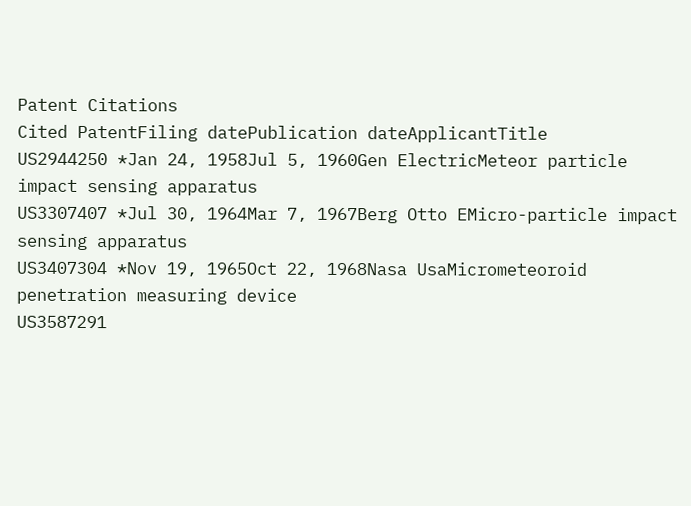Patent Citations
Cited PatentFiling datePublication dateApplicantTitle
US2944250 *Jan 24, 1958Jul 5, 1960Gen ElectricMeteor particle impact sensing apparatus
US3307407 *Jul 30, 1964Mar 7, 1967Berg Otto EMicro-particle impact sensing apparatus
US3407304 *Nov 19, 1965Oct 22, 1968Nasa UsaMicrometeoroid penetration measuring device
US3587291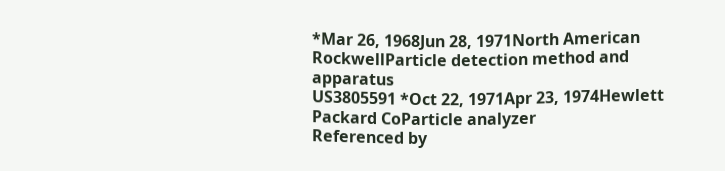*Mar 26, 1968Jun 28, 1971North American RockwellParticle detection method and apparatus
US3805591 *Oct 22, 1971Apr 23, 1974Hewlett Packard CoParticle analyzer
Referenced by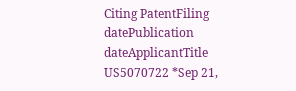Citing PatentFiling datePublication dateApplicantTitle
US5070722 *Sep 21,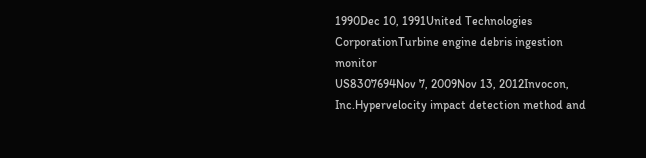1990Dec 10, 1991United Technologies CorporationTurbine engine debris ingestion monitor
US8307694Nov 7, 2009Nov 13, 2012Invocon, Inc.Hypervelocity impact detection method and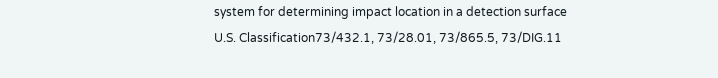system for determining impact location in a detection surface
U.S. Classification73/432.1, 73/28.01, 73/865.5, 73/DIG.11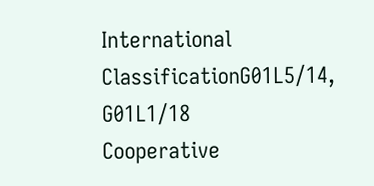International ClassificationG01L5/14, G01L1/18
Cooperative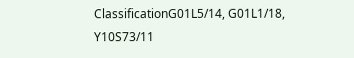ClassificationG01L5/14, G01L1/18, Y10S73/11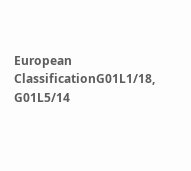European ClassificationG01L1/18, G01L5/14